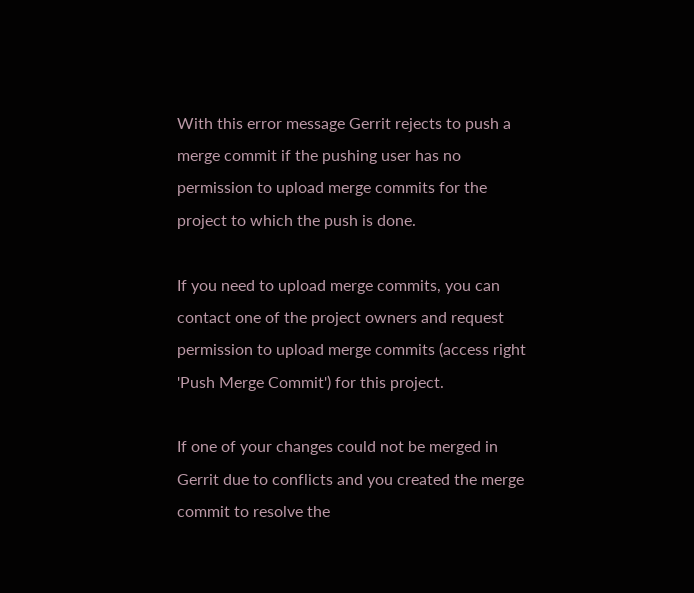With this error message Gerrit rejects to push a merge commit if the pushing user has no permission to upload merge commits for the project to which the push is done.

If you need to upload merge commits, you can contact one of the project owners and request permission to upload merge commits (access right 'Push Merge Commit') for this project.

If one of your changes could not be merged in Gerrit due to conflicts and you created the merge commit to resolve the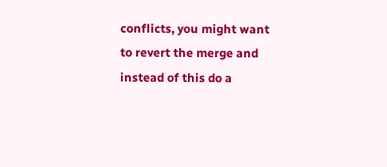conflicts, you might want to revert the merge and instead of this do a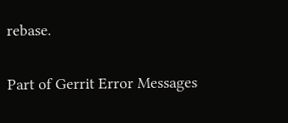rebase.

Part of Gerrit Error Messages